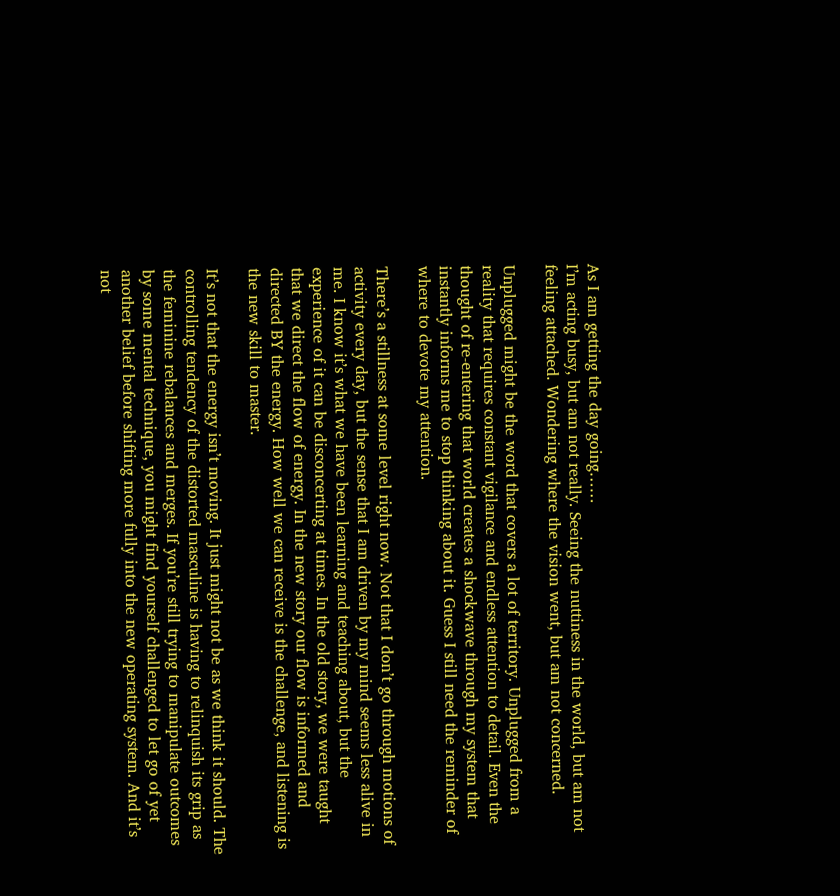As I am getting the day going……
I’m acting busy, but am not really. Seeing the nuttiness in the world, but am not feeling attached. Wondering where the vision went, but am not concerned.

Unplugged might be the word that covers a lot of territory. Unplugged from a reality that requires constant vigilance and endless attention to detail. Even the thought of re-entering that world creates a shockwave through my system that instantly informs me to stop thinking about it. Guess I still need the reminder of where to devote my attention.

There’s a stillness at some level right now. Not that I don’t go through motions of activity every day, but the sense that I am driven by my mind seems less alive in me. I know it’s what we have been learning and teaching about, but the experience of it can be disconcerting at times. In the old story, we were taught that we direct the flow of energy. In the new story our flow is informed and directed BY the energy. How well we can receive is the challenge, and listening is the new skill to master.

It’s not that the energy isn’t moving. It just might not be as we think it should. The controlling tendency of the distorted masculine is having to relinquish its grip as the feminine rebalances and merges. If you’re still trying to manipulate outcomes by some mental technique, you might find yourself challenged to let go of yet another belief before shifting more fully into the new operating system. And it’s not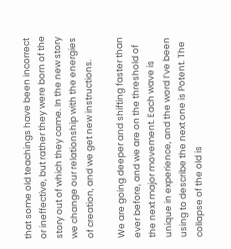that some old teachings have been incorrect or ineffective, but rather they were born of the story out of which they came. In the new story we change our relationship with the energies of creation, and we get new instructions.

We are going deeper and shifting faster than ever before, and we are on the threshold of the next major movement. Each wave is unique in experience, and the word I’ve been using to describe the next one is Potent. The collapse of the old is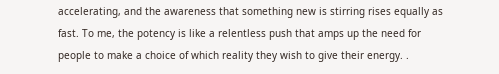accelerating, and the awareness that something new is stirring rises equally as fast. To me, the potency is like a relentless push that amps up the need for people to make a choice of which reality they wish to give their energy. .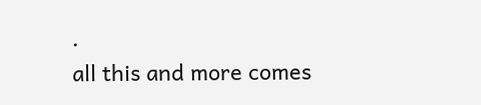.
all this and more comes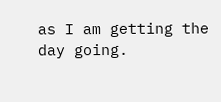as I am getting the day going.